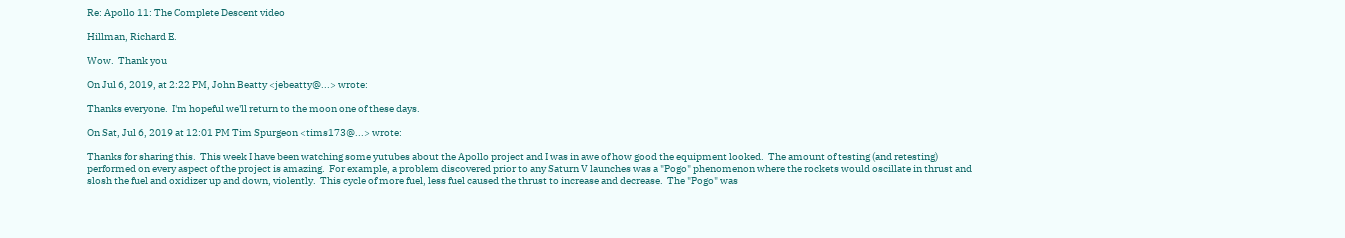Re: Apollo 11: The Complete Descent video

Hillman, Richard E.

Wow.  Thank you

On Jul 6, 2019, at 2:22 PM, John Beatty <jebeatty@...> wrote:

Thanks everyone.  I'm hopeful we'll return to the moon one of these days.

On Sat, Jul 6, 2019 at 12:01 PM Tim Spurgeon <tims173@...> wrote:

Thanks for sharing this.  This week I have been watching some yutubes about the Apollo project and I was in awe of how good the equipment looked.  The amount of testing (and retesting) performed on every aspect of the project is amazing.  For example, a problem discovered prior to any Saturn V launches was a "Pogo" phenomenon where the rockets would oscillate in thrust and slosh the fuel and oxidizer up and down, violently.  This cycle of more fuel, less fuel caused the thrust to increase and decrease.  The "Pogo" was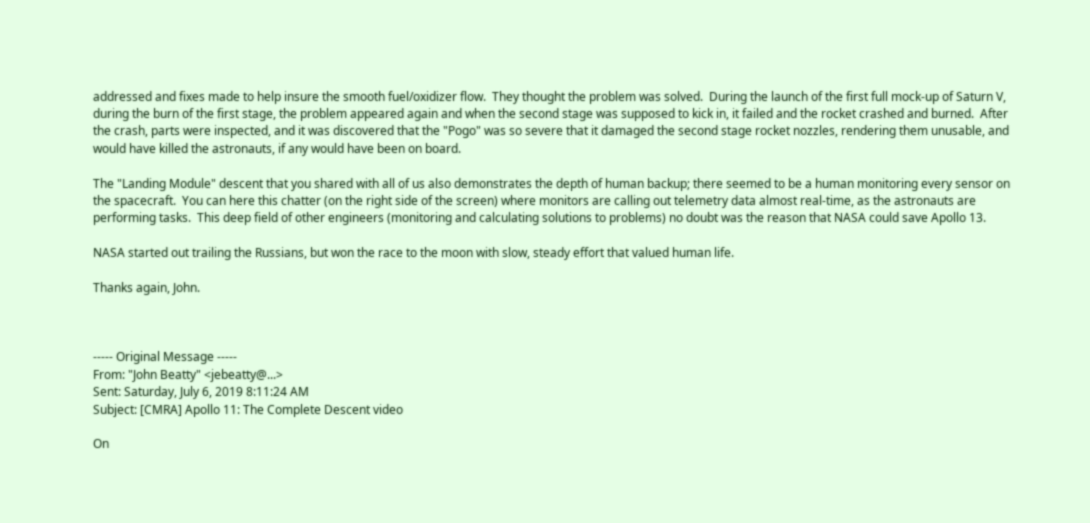addressed and fixes made to help insure the smooth fuel/oxidizer flow.  They thought the problem was solved.  During the launch of the first full mock-up of Saturn V, during the burn of the first stage, the problem appeared again and when the second stage was supposed to kick in, it failed and the rocket crashed and burned.  After the crash, parts were inspected, and it was discovered that the "Pogo" was so severe that it damaged the second stage rocket nozzles, rendering them unusable, and would have killed the astronauts, if any would have been on board.

The "Landing Module" descent that you shared with all of us also demonstrates the depth of human backup; there seemed to be a human monitoring every sensor on the spacecraft.  You can here this chatter (on the right side of the screen) where monitors are calling out telemetry data almost real-time, as the astronauts are performing tasks.  This deep field of other engineers (monitoring and calculating solutions to problems) no doubt was the reason that NASA could save Apollo 13.

NASA started out trailing the Russians, but won the race to the moon with slow, steady effort that valued human life.

Thanks again, John.



----- Original Message -----
From: "John Beatty" <jebeatty@...>
Sent: Saturday, July 6, 2019 8:11:24 AM
Subject: [CMRA] Apollo 11: The Complete Descent video

On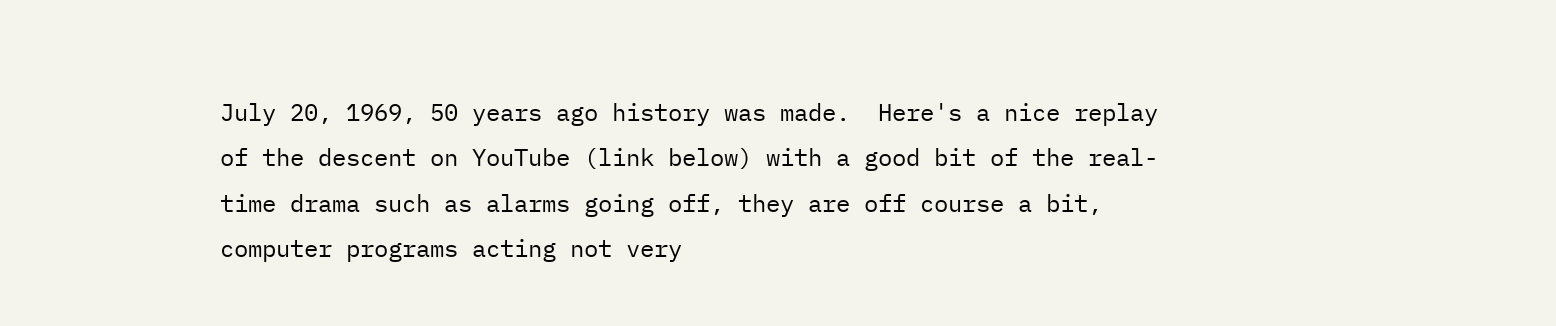July 20, 1969, 50 years ago history was made.  Here's a nice replay of the descent on YouTube (link below) with a good bit of the real-time drama such as alarms going off, they are off course a bit, computer programs acting not very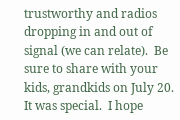trustworthy and radios dropping in and out of signal (we can relate).  Be sure to share with your kids, grandkids on July 20.  It was special.  I hope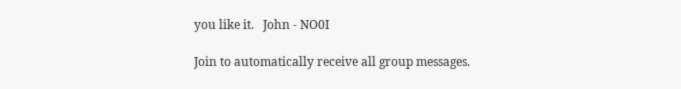you like it.   John - NO0I

Join to automatically receive all group messages.